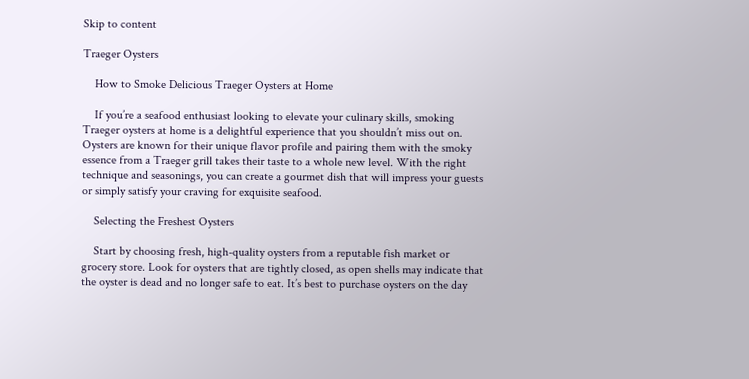Skip to content

Traeger Oysters

    How to Smoke Delicious Traeger Oysters at Home

    If you’re a seafood enthusiast looking to elevate your culinary skills, smoking Traeger oysters at home is a delightful experience that you shouldn’t miss out on. Oysters are known for their unique flavor profile and pairing them with the smoky essence from a Traeger grill takes their taste to a whole new level. With the right technique and seasonings, you can create a gourmet dish that will impress your guests or simply satisfy your craving for exquisite seafood.

    Selecting the Freshest Oysters

    Start by choosing fresh, high-quality oysters from a reputable fish market or grocery store. Look for oysters that are tightly closed, as open shells may indicate that the oyster is dead and no longer safe to eat. It’s best to purchase oysters on the day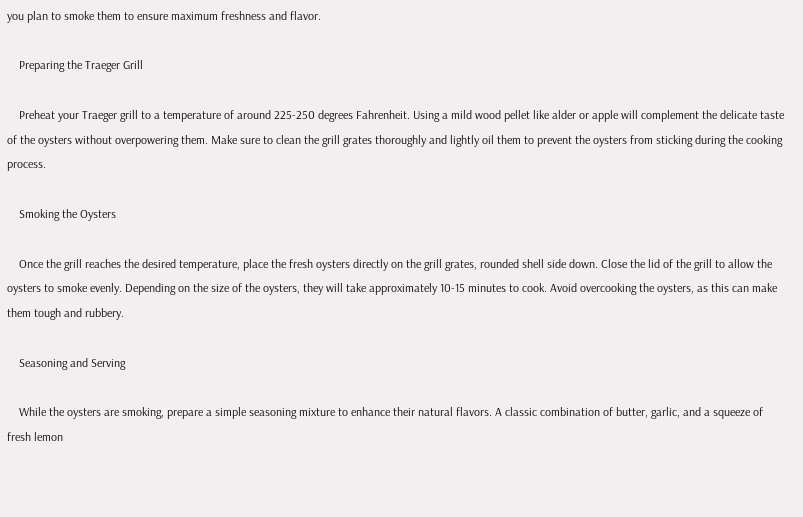you plan to smoke them to ensure maximum freshness and flavor.

    Preparing the Traeger Grill

    Preheat your Traeger grill to a temperature of around 225-250 degrees Fahrenheit. Using a mild wood pellet like alder or apple will complement the delicate taste of the oysters without overpowering them. Make sure to clean the grill grates thoroughly and lightly oil them to prevent the oysters from sticking during the cooking process.

    Smoking the Oysters

    Once the grill reaches the desired temperature, place the fresh oysters directly on the grill grates, rounded shell side down. Close the lid of the grill to allow the oysters to smoke evenly. Depending on the size of the oysters, they will take approximately 10-15 minutes to cook. Avoid overcooking the oysters, as this can make them tough and rubbery.

    Seasoning and Serving

    While the oysters are smoking, prepare a simple seasoning mixture to enhance their natural flavors. A classic combination of butter, garlic, and a squeeze of fresh lemon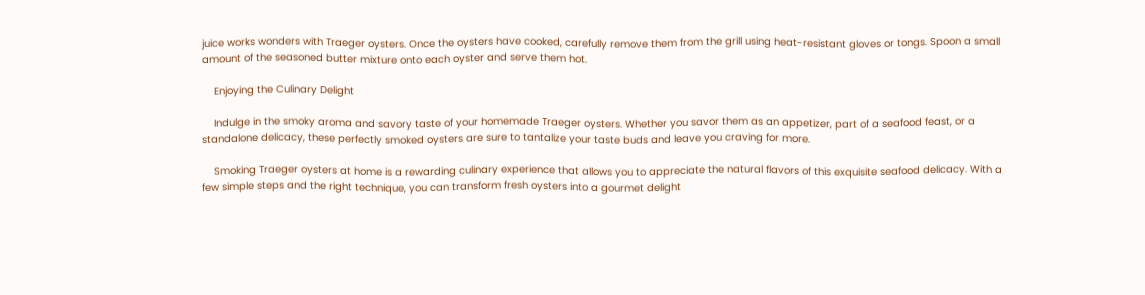juice works wonders with Traeger oysters. Once the oysters have cooked, carefully remove them from the grill using heat-resistant gloves or tongs. Spoon a small amount of the seasoned butter mixture onto each oyster and serve them hot.

    Enjoying the Culinary Delight

    Indulge in the smoky aroma and savory taste of your homemade Traeger oysters. Whether you savor them as an appetizer, part of a seafood feast, or a standalone delicacy, these perfectly smoked oysters are sure to tantalize your taste buds and leave you craving for more.

    Smoking Traeger oysters at home is a rewarding culinary experience that allows you to appreciate the natural flavors of this exquisite seafood delicacy. With a few simple steps and the right technique, you can transform fresh oysters into a gourmet delight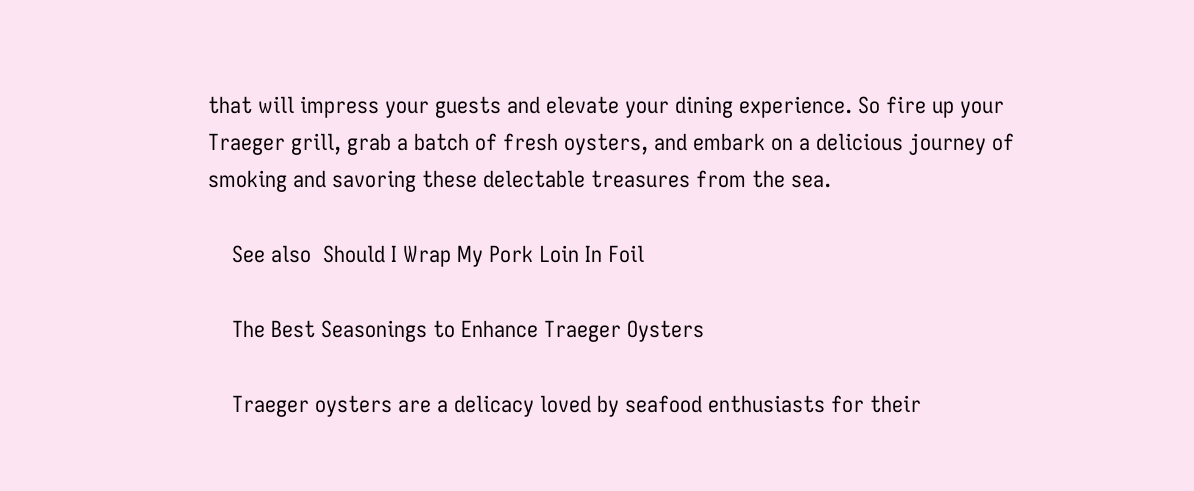that will impress your guests and elevate your dining experience. So fire up your Traeger grill, grab a batch of fresh oysters, and embark on a delicious journey of smoking and savoring these delectable treasures from the sea.

    See also  Should I Wrap My Pork Loin In Foil

    The Best Seasonings to Enhance Traeger Oysters

    Traeger oysters are a delicacy loved by seafood enthusiasts for their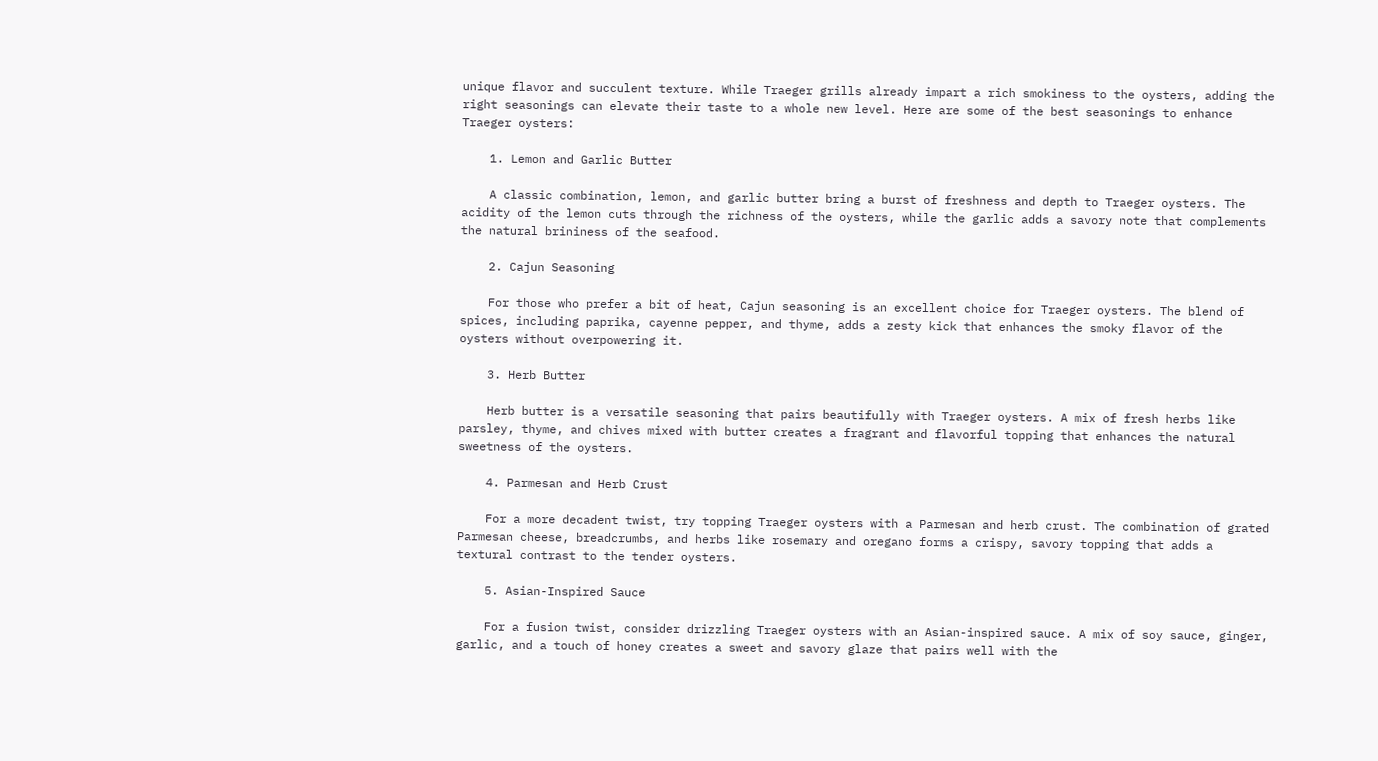unique flavor and succulent texture. While Traeger grills already impart a rich smokiness to the oysters, adding the right seasonings can elevate their taste to a whole new level. Here are some of the best seasonings to enhance Traeger oysters:

    1. Lemon and Garlic Butter

    A classic combination, lemon, and garlic butter bring a burst of freshness and depth to Traeger oysters. The acidity of the lemon cuts through the richness of the oysters, while the garlic adds a savory note that complements the natural brininess of the seafood.

    2. Cajun Seasoning

    For those who prefer a bit of heat, Cajun seasoning is an excellent choice for Traeger oysters. The blend of spices, including paprika, cayenne pepper, and thyme, adds a zesty kick that enhances the smoky flavor of the oysters without overpowering it.

    3. Herb Butter

    Herb butter is a versatile seasoning that pairs beautifully with Traeger oysters. A mix of fresh herbs like parsley, thyme, and chives mixed with butter creates a fragrant and flavorful topping that enhances the natural sweetness of the oysters.

    4. Parmesan and Herb Crust

    For a more decadent twist, try topping Traeger oysters with a Parmesan and herb crust. The combination of grated Parmesan cheese, breadcrumbs, and herbs like rosemary and oregano forms a crispy, savory topping that adds a textural contrast to the tender oysters.

    5. Asian-Inspired Sauce

    For a fusion twist, consider drizzling Traeger oysters with an Asian-inspired sauce. A mix of soy sauce, ginger, garlic, and a touch of honey creates a sweet and savory glaze that pairs well with the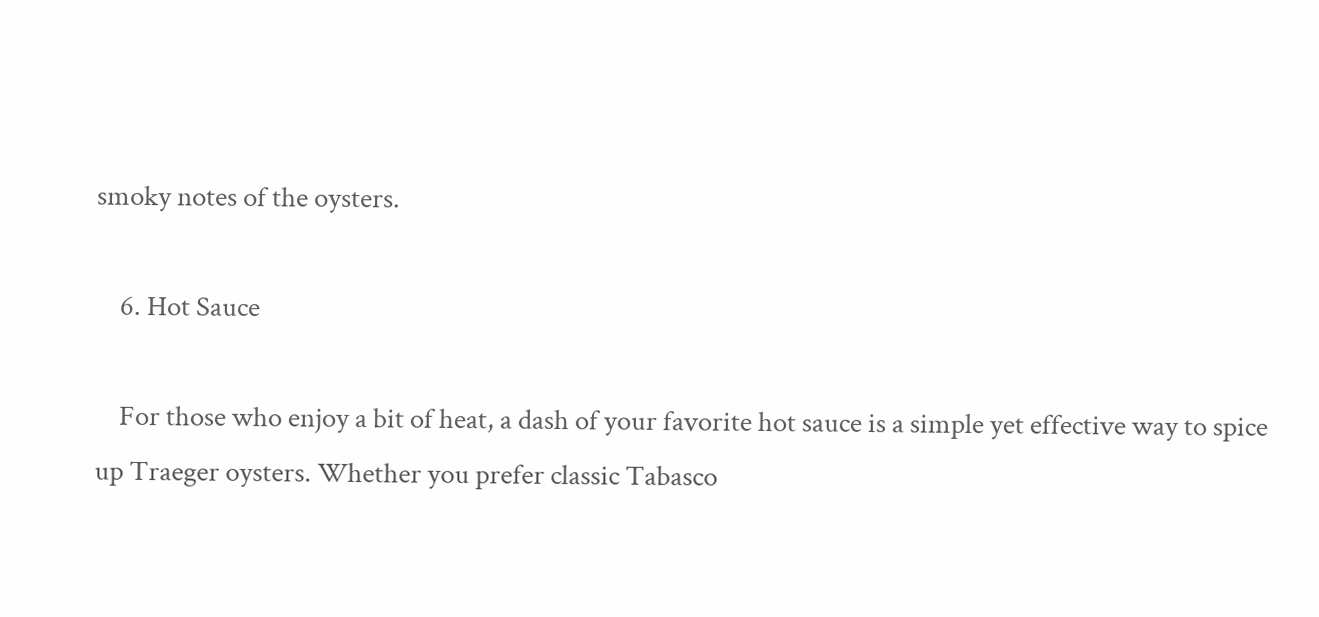smoky notes of the oysters.

    6. Hot Sauce

    For those who enjoy a bit of heat, a dash of your favorite hot sauce is a simple yet effective way to spice up Traeger oysters. Whether you prefer classic Tabasco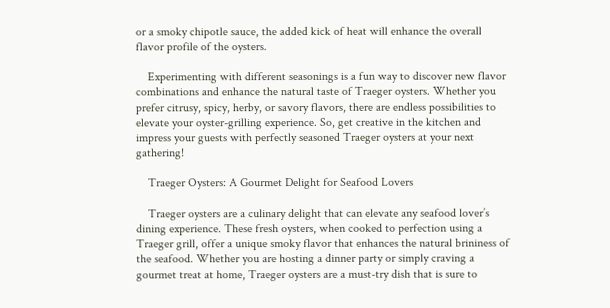or a smoky chipotle sauce, the added kick of heat will enhance the overall flavor profile of the oysters.

    Experimenting with different seasonings is a fun way to discover new flavor combinations and enhance the natural taste of Traeger oysters. Whether you prefer citrusy, spicy, herby, or savory flavors, there are endless possibilities to elevate your oyster-grilling experience. So, get creative in the kitchen and impress your guests with perfectly seasoned Traeger oysters at your next gathering!

    Traeger Oysters: A Gourmet Delight for Seafood Lovers

    Traeger oysters are a culinary delight that can elevate any seafood lover’s dining experience. These fresh oysters, when cooked to perfection using a Traeger grill, offer a unique smoky flavor that enhances the natural brininess of the seafood. Whether you are hosting a dinner party or simply craving a gourmet treat at home, Traeger oysters are a must-try dish that is sure to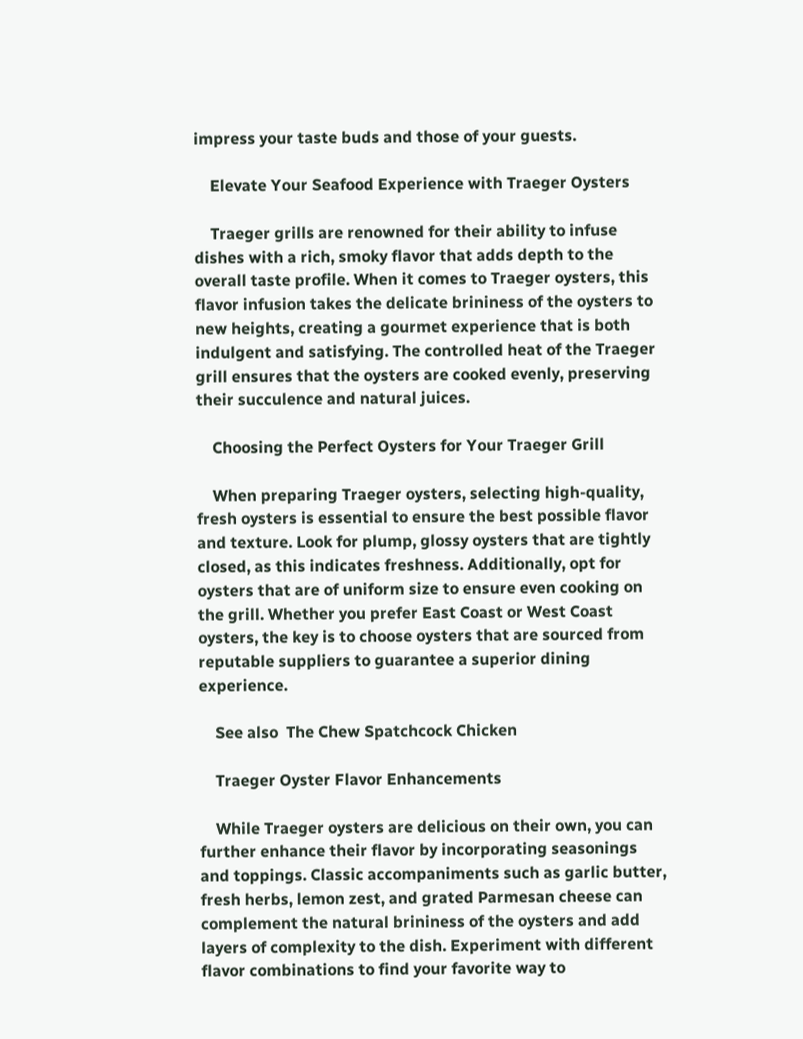impress your taste buds and those of your guests.

    Elevate Your Seafood Experience with Traeger Oysters

    Traeger grills are renowned for their ability to infuse dishes with a rich, smoky flavor that adds depth to the overall taste profile. When it comes to Traeger oysters, this flavor infusion takes the delicate brininess of the oysters to new heights, creating a gourmet experience that is both indulgent and satisfying. The controlled heat of the Traeger grill ensures that the oysters are cooked evenly, preserving their succulence and natural juices.

    Choosing the Perfect Oysters for Your Traeger Grill

    When preparing Traeger oysters, selecting high-quality, fresh oysters is essential to ensure the best possible flavor and texture. Look for plump, glossy oysters that are tightly closed, as this indicates freshness. Additionally, opt for oysters that are of uniform size to ensure even cooking on the grill. Whether you prefer East Coast or West Coast oysters, the key is to choose oysters that are sourced from reputable suppliers to guarantee a superior dining experience.

    See also  The Chew Spatchcock Chicken

    Traeger Oyster Flavor Enhancements

    While Traeger oysters are delicious on their own, you can further enhance their flavor by incorporating seasonings and toppings. Classic accompaniments such as garlic butter, fresh herbs, lemon zest, and grated Parmesan cheese can complement the natural brininess of the oysters and add layers of complexity to the dish. Experiment with different flavor combinations to find your favorite way to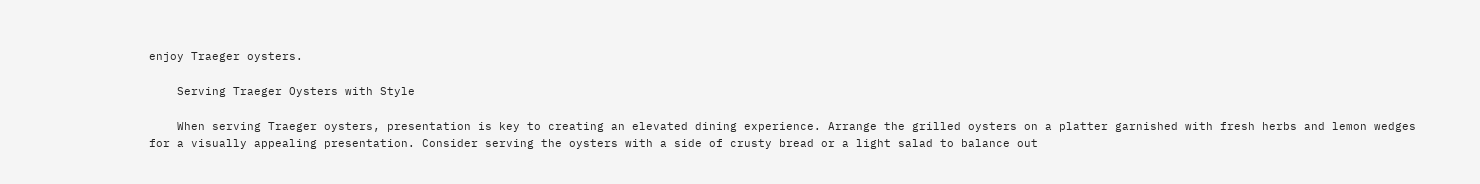enjoy Traeger oysters.

    Serving Traeger Oysters with Style

    When serving Traeger oysters, presentation is key to creating an elevated dining experience. Arrange the grilled oysters on a platter garnished with fresh herbs and lemon wedges for a visually appealing presentation. Consider serving the oysters with a side of crusty bread or a light salad to balance out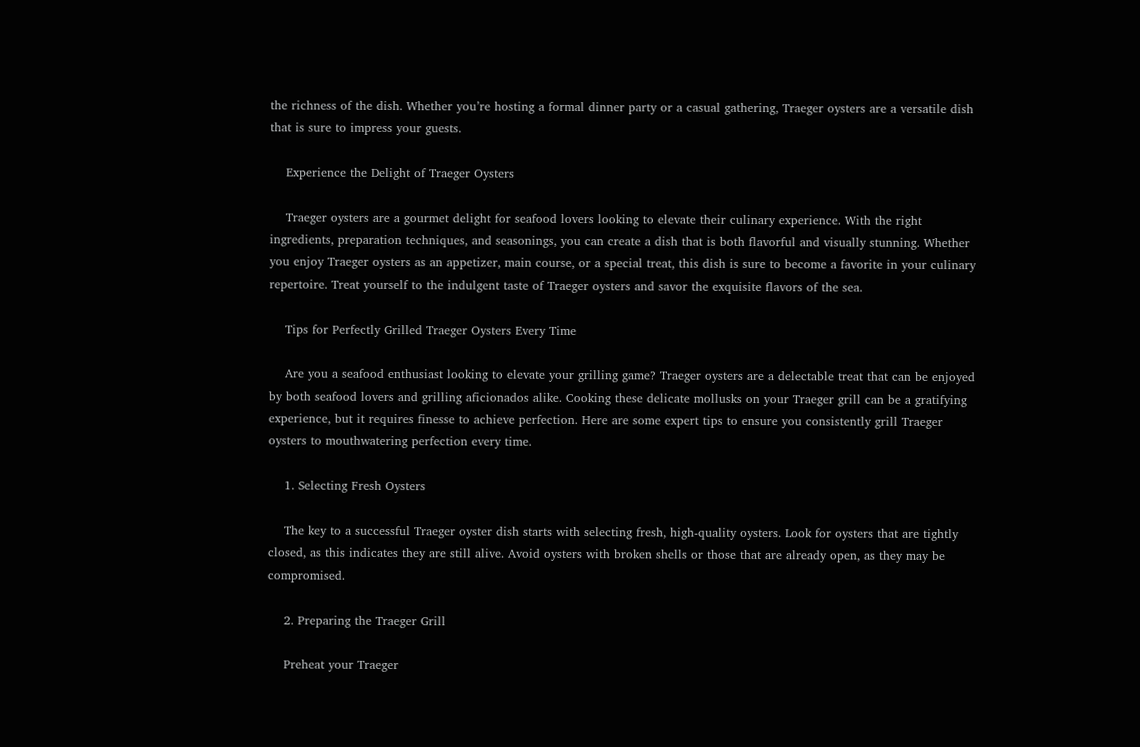the richness of the dish. Whether you’re hosting a formal dinner party or a casual gathering, Traeger oysters are a versatile dish that is sure to impress your guests.

    Experience the Delight of Traeger Oysters

    Traeger oysters are a gourmet delight for seafood lovers looking to elevate their culinary experience. With the right ingredients, preparation techniques, and seasonings, you can create a dish that is both flavorful and visually stunning. Whether you enjoy Traeger oysters as an appetizer, main course, or a special treat, this dish is sure to become a favorite in your culinary repertoire. Treat yourself to the indulgent taste of Traeger oysters and savor the exquisite flavors of the sea.

    Tips for Perfectly Grilled Traeger Oysters Every Time

    Are you a seafood enthusiast looking to elevate your grilling game? Traeger oysters are a delectable treat that can be enjoyed by both seafood lovers and grilling aficionados alike. Cooking these delicate mollusks on your Traeger grill can be a gratifying experience, but it requires finesse to achieve perfection. Here are some expert tips to ensure you consistently grill Traeger oysters to mouthwatering perfection every time.

    1. Selecting Fresh Oysters

    The key to a successful Traeger oyster dish starts with selecting fresh, high-quality oysters. Look for oysters that are tightly closed, as this indicates they are still alive. Avoid oysters with broken shells or those that are already open, as they may be compromised.

    2. Preparing the Traeger Grill

    Preheat your Traeger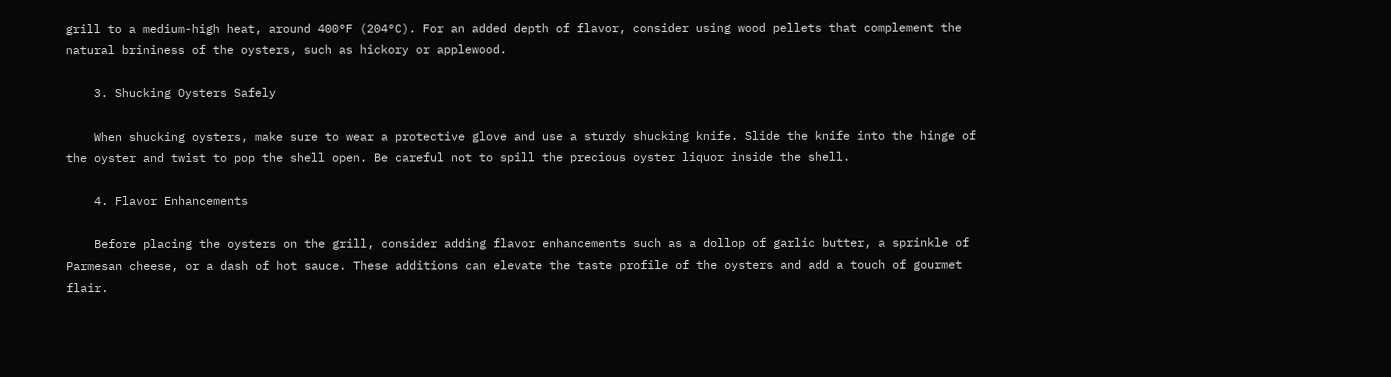grill to a medium-high heat, around 400°F (204°C). For an added depth of flavor, consider using wood pellets that complement the natural brininess of the oysters, such as hickory or applewood.

    3. Shucking Oysters Safely

    When shucking oysters, make sure to wear a protective glove and use a sturdy shucking knife. Slide the knife into the hinge of the oyster and twist to pop the shell open. Be careful not to spill the precious oyster liquor inside the shell.

    4. Flavor Enhancements

    Before placing the oysters on the grill, consider adding flavor enhancements such as a dollop of garlic butter, a sprinkle of Parmesan cheese, or a dash of hot sauce. These additions can elevate the taste profile of the oysters and add a touch of gourmet flair.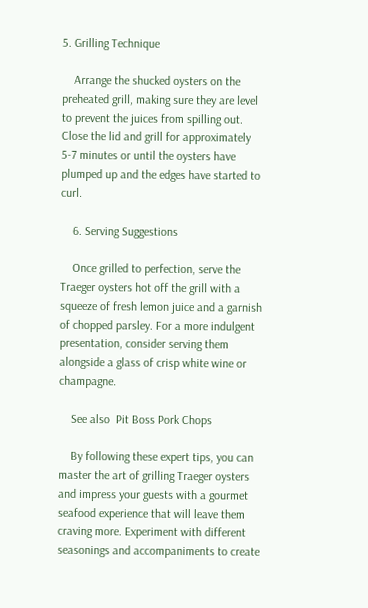5. Grilling Technique

    Arrange the shucked oysters on the preheated grill, making sure they are level to prevent the juices from spilling out. Close the lid and grill for approximately 5-7 minutes or until the oysters have plumped up and the edges have started to curl.

    6. Serving Suggestions

    Once grilled to perfection, serve the Traeger oysters hot off the grill with a squeeze of fresh lemon juice and a garnish of chopped parsley. For a more indulgent presentation, consider serving them alongside a glass of crisp white wine or champagne.

    See also  Pit Boss Pork Chops

    By following these expert tips, you can master the art of grilling Traeger oysters and impress your guests with a gourmet seafood experience that will leave them craving more. Experiment with different seasonings and accompaniments to create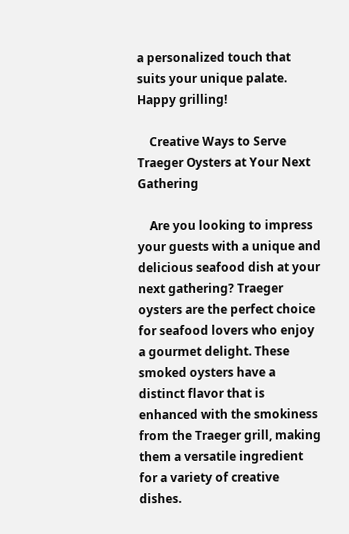a personalized touch that suits your unique palate. Happy grilling!

    Creative Ways to Serve Traeger Oysters at Your Next Gathering

    Are you looking to impress your guests with a unique and delicious seafood dish at your next gathering? Traeger oysters are the perfect choice for seafood lovers who enjoy a gourmet delight. These smoked oysters have a distinct flavor that is enhanced with the smokiness from the Traeger grill, making them a versatile ingredient for a variety of creative dishes.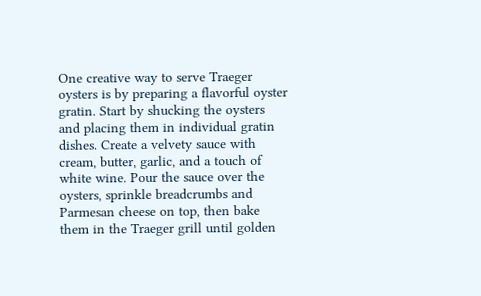One creative way to serve Traeger oysters is by preparing a flavorful oyster gratin. Start by shucking the oysters and placing them in individual gratin dishes. Create a velvety sauce with cream, butter, garlic, and a touch of white wine. Pour the sauce over the oysters, sprinkle breadcrumbs and Parmesan cheese on top, then bake them in the Traeger grill until golden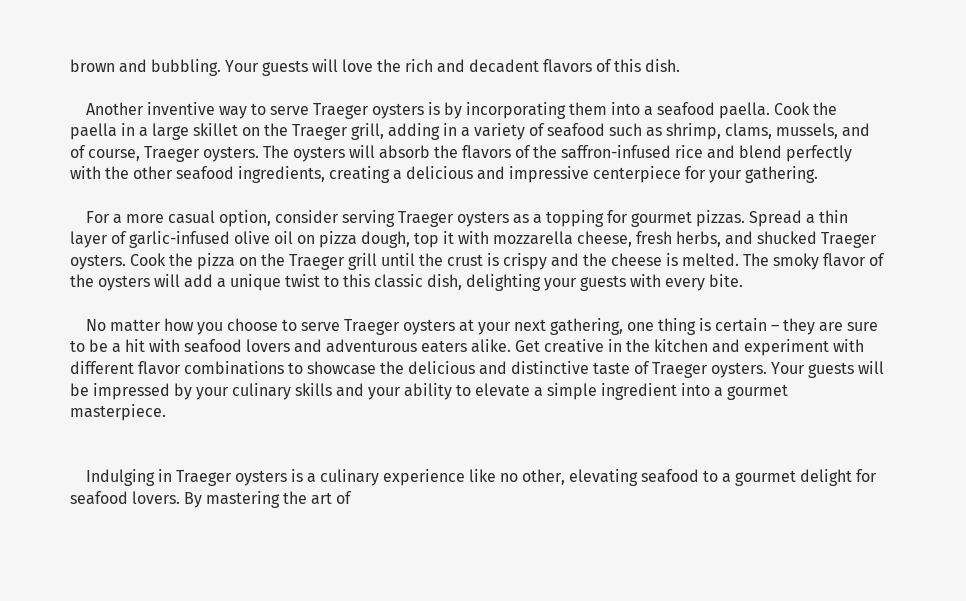brown and bubbling. Your guests will love the rich and decadent flavors of this dish.

    Another inventive way to serve Traeger oysters is by incorporating them into a seafood paella. Cook the paella in a large skillet on the Traeger grill, adding in a variety of seafood such as shrimp, clams, mussels, and of course, Traeger oysters. The oysters will absorb the flavors of the saffron-infused rice and blend perfectly with the other seafood ingredients, creating a delicious and impressive centerpiece for your gathering.

    For a more casual option, consider serving Traeger oysters as a topping for gourmet pizzas. Spread a thin layer of garlic-infused olive oil on pizza dough, top it with mozzarella cheese, fresh herbs, and shucked Traeger oysters. Cook the pizza on the Traeger grill until the crust is crispy and the cheese is melted. The smoky flavor of the oysters will add a unique twist to this classic dish, delighting your guests with every bite.

    No matter how you choose to serve Traeger oysters at your next gathering, one thing is certain – they are sure to be a hit with seafood lovers and adventurous eaters alike. Get creative in the kitchen and experiment with different flavor combinations to showcase the delicious and distinctive taste of Traeger oysters. Your guests will be impressed by your culinary skills and your ability to elevate a simple ingredient into a gourmet masterpiece.


    Indulging in Traeger oysters is a culinary experience like no other, elevating seafood to a gourmet delight for seafood lovers. By mastering the art of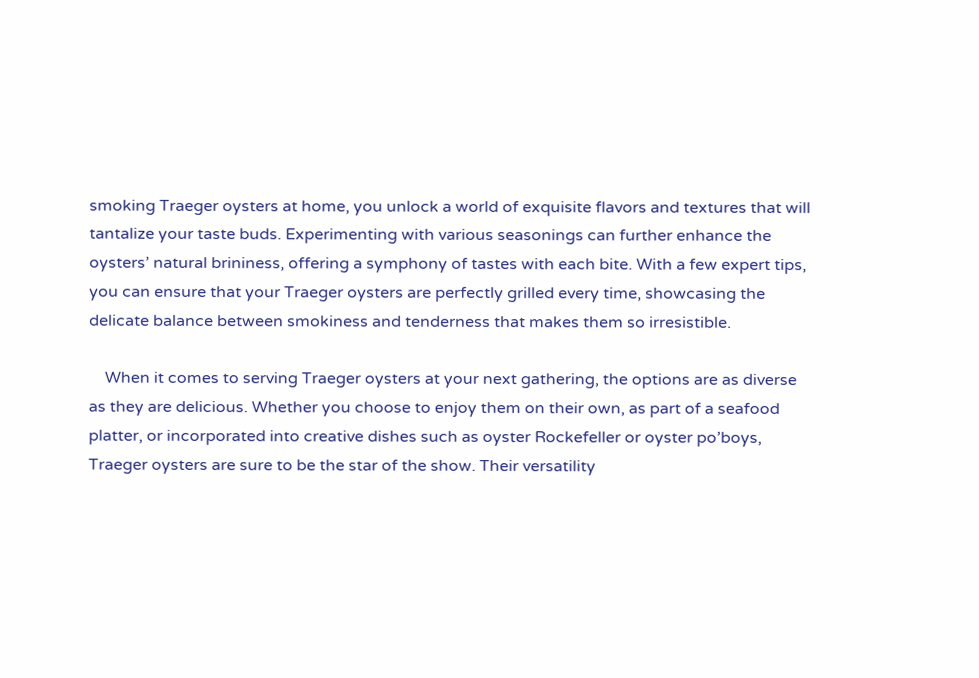smoking Traeger oysters at home, you unlock a world of exquisite flavors and textures that will tantalize your taste buds. Experimenting with various seasonings can further enhance the oysters’ natural brininess, offering a symphony of tastes with each bite. With a few expert tips, you can ensure that your Traeger oysters are perfectly grilled every time, showcasing the delicate balance between smokiness and tenderness that makes them so irresistible.

    When it comes to serving Traeger oysters at your next gathering, the options are as diverse as they are delicious. Whether you choose to enjoy them on their own, as part of a seafood platter, or incorporated into creative dishes such as oyster Rockefeller or oyster po’boys, Traeger oysters are sure to be the star of the show. Their versatility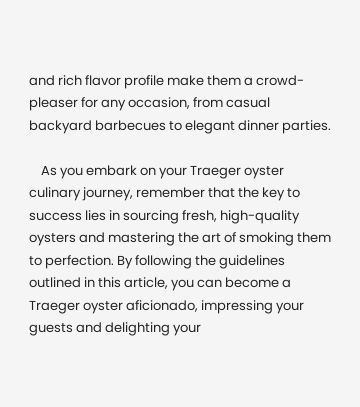and rich flavor profile make them a crowd-pleaser for any occasion, from casual backyard barbecues to elegant dinner parties.

    As you embark on your Traeger oyster culinary journey, remember that the key to success lies in sourcing fresh, high-quality oysters and mastering the art of smoking them to perfection. By following the guidelines outlined in this article, you can become a Traeger oyster aficionado, impressing your guests and delighting your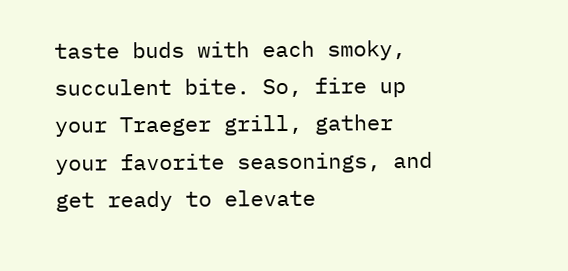taste buds with each smoky, succulent bite. So, fire up your Traeger grill, gather your favorite seasonings, and get ready to elevate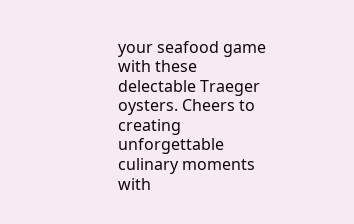your seafood game with these delectable Traeger oysters. Cheers to creating unforgettable culinary moments with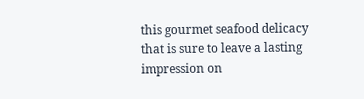this gourmet seafood delicacy that is sure to leave a lasting impression on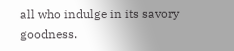all who indulge in its savory goodness.